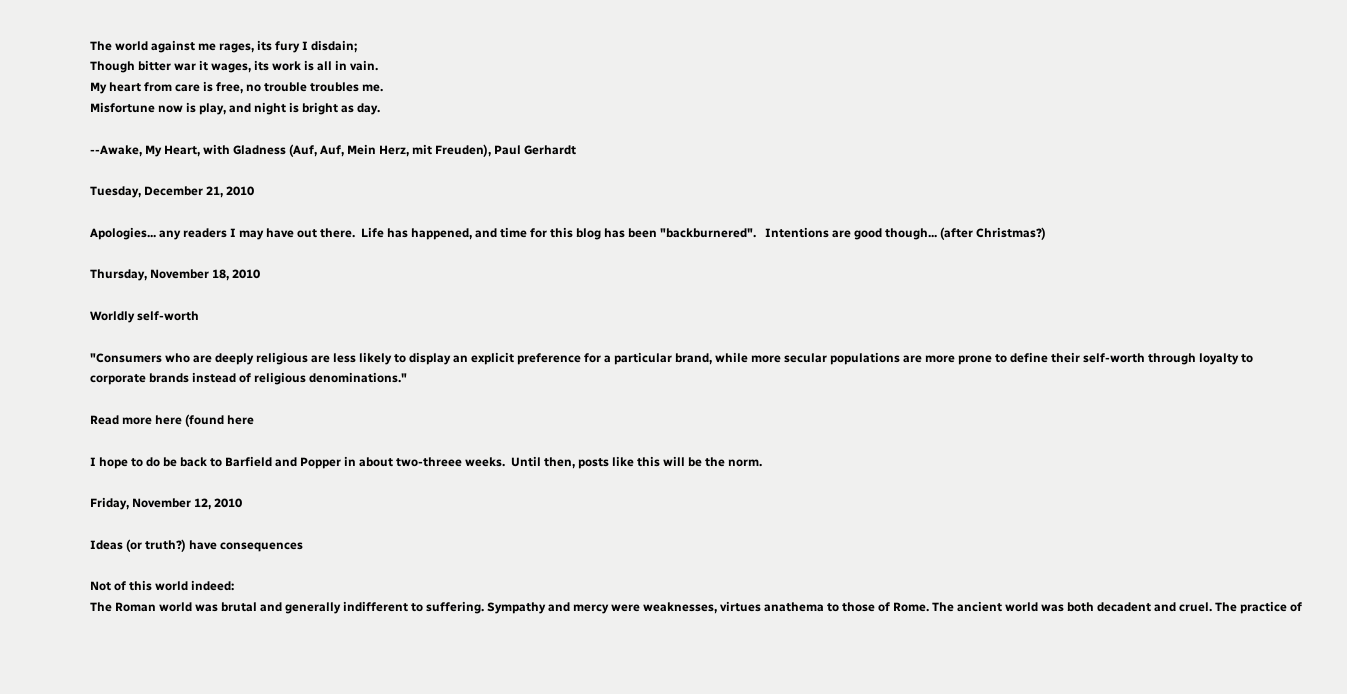The world against me rages, its fury I disdain;
Though bitter war it wages, its work is all in vain.
My heart from care is free, no trouble troubles me.
Misfortune now is play, and night is bright as day.

--Awake, My Heart, with Gladness (Auf, Auf, Mein Herz, mit Freuden), Paul Gerhardt

Tuesday, December 21, 2010

Apologies... any readers I may have out there.  Life has happened, and time for this blog has been "backburnered".   Intentions are good though... (after Christmas?)

Thursday, November 18, 2010

Worldly self-worth

"Consumers who are deeply religious are less likely to display an explicit preference for a particular brand, while more secular populations are more prone to define their self-worth through loyalty to corporate brands instead of religious denominations."

Read more here (found here

I hope to do be back to Barfield and Popper in about two-threee weeks.  Until then, posts like this will be the norm.

Friday, November 12, 2010

Ideas (or truth?) have consequences

Not of this world indeed:
The Roman world was brutal and generally indifferent to suffering. Sympathy and mercy were weaknesses, virtues anathema to those of Rome. The ancient world was both decadent and cruel. The practice of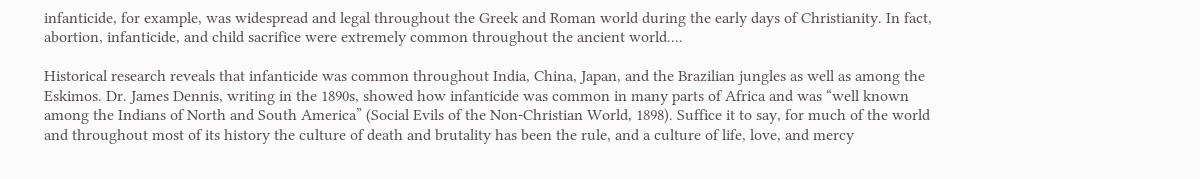infanticide, for example, was widespread and legal throughout the Greek and Roman world during the early days of Christianity. In fact, abortion, infanticide, and child sacrifice were extremely common throughout the ancient world....

Historical research reveals that infanticide was common throughout India, China, Japan, and the Brazilian jungles as well as among the Eskimos. Dr. James Dennis, writing in the 1890s, showed how infanticide was common in many parts of Africa and was “well known among the Indians of North and South America” (Social Evils of the Non-Christian World, 1898). Suffice it to say, for much of the world and throughout most of its history the culture of death and brutality has been the rule, and a culture of life, love, and mercy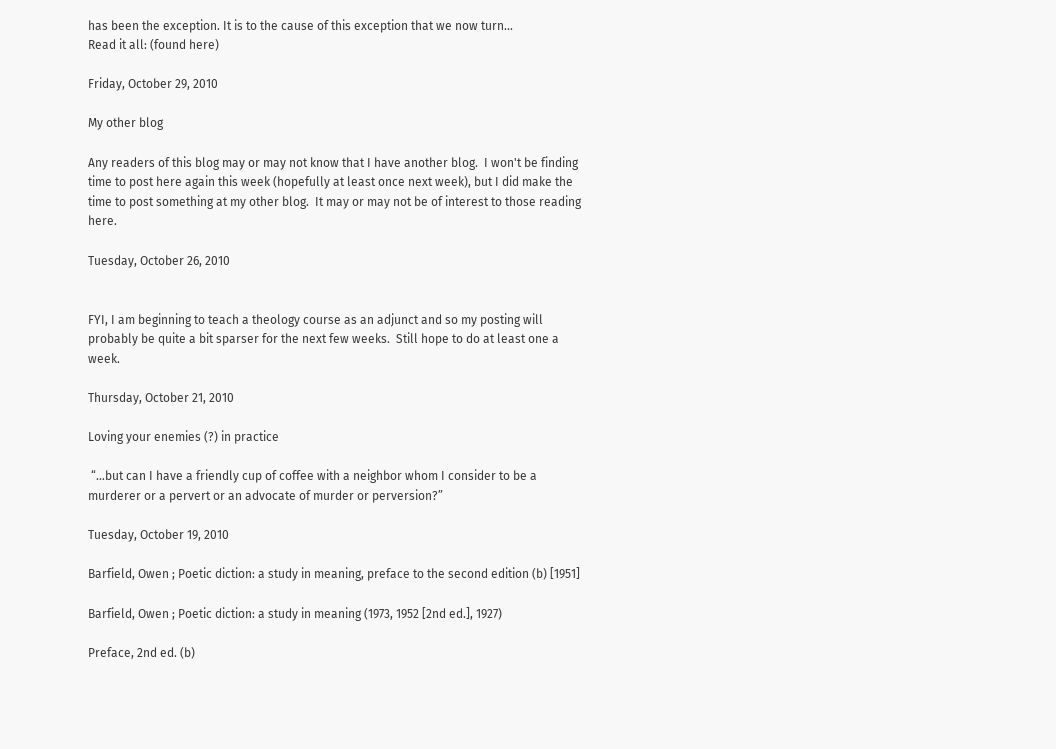has been the exception. It is to the cause of this exception that we now turn...
Read it all: (found here)

Friday, October 29, 2010

My other blog

Any readers of this blog may or may not know that I have another blog.  I won't be finding time to post here again this week (hopefully at least once next week), but I did make the time to post something at my other blog.  It may or may not be of interest to those reading here.

Tuesday, October 26, 2010


FYI, I am beginning to teach a theology course as an adjunct and so my posting will probably be quite a bit sparser for the next few weeks.  Still hope to do at least one a week.

Thursday, October 21, 2010

Loving your enemies (?) in practice

 “…but can I have a friendly cup of coffee with a neighbor whom I consider to be a murderer or a pervert or an advocate of murder or perversion?”

Tuesday, October 19, 2010

Barfield, Owen ; Poetic diction: a study in meaning, preface to the second edition (b) [1951]

Barfield, Owen ; Poetic diction: a study in meaning (1973, 1952 [2nd ed.], 1927)

Preface, 2nd ed. (b)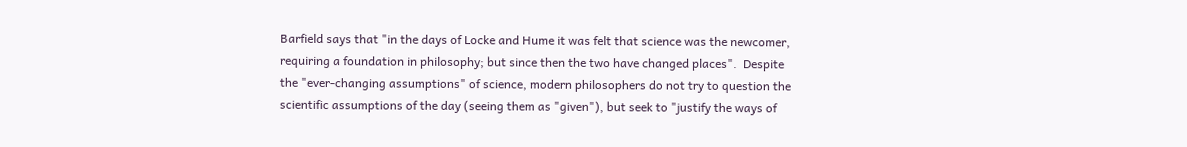Barfield says that "in the days of Locke and Hume it was felt that science was the newcomer, requiring a foundation in philosophy; but since then the two have changed places".  Despite the "ever-changing assumptions" of science, modern philosophers do not try to question the scientific assumptions of the day (seeing them as "given"), but seek to "justify the ways of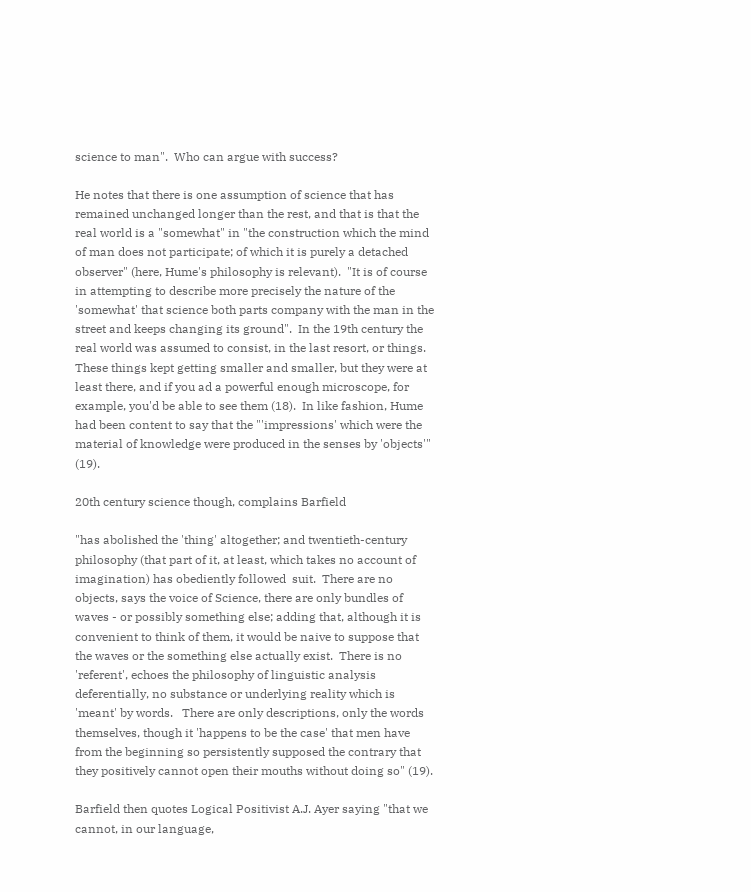science to man".  Who can argue with success?

He notes that there is one assumption of science that has remained unchanged longer than the rest, and that is that the real world is a "somewhat" in "the construction which the mind of man does not participate; of which it is purely a detached observer" (here, Hume's philosophy is relevant).  "It is of course in attempting to describe more precisely the nature of the 'somewhat' that science both parts company with the man in the street and keeps changing its ground".  In the 19th century the real world was assumed to consist, in the last resort, or things.  These things kept getting smaller and smaller, but they were at least there, and if you ad a powerful enough microscope, for example, you'd be able to see them (18).  In like fashion, Hume had been content to say that the "'impressions' which were the material of knowledge were produced in the senses by 'objects'" (19).

20th century science though, complains Barfield

"has abolished the 'thing' altogether; and twentieth-century philosophy (that part of it, at least, which takes no account of imagination) has obediently followed  suit.  There are no objects, says the voice of Science, there are only bundles of waves - or possibly something else; adding that, although it is convenient to think of them, it would be naive to suppose that the waves or the something else actually exist.  There is no 'referent', echoes the philosophy of linguistic analysis deferentially, no substance or underlying reality which is 'meant' by words.   There are only descriptions, only the words themselves, though it 'happens to be the case' that men have from the beginning so persistently supposed the contrary that they positively cannot open their mouths without doing so" (19).

Barfield then quotes Logical Positivist A.J. Ayer saying "that we cannot, in our language,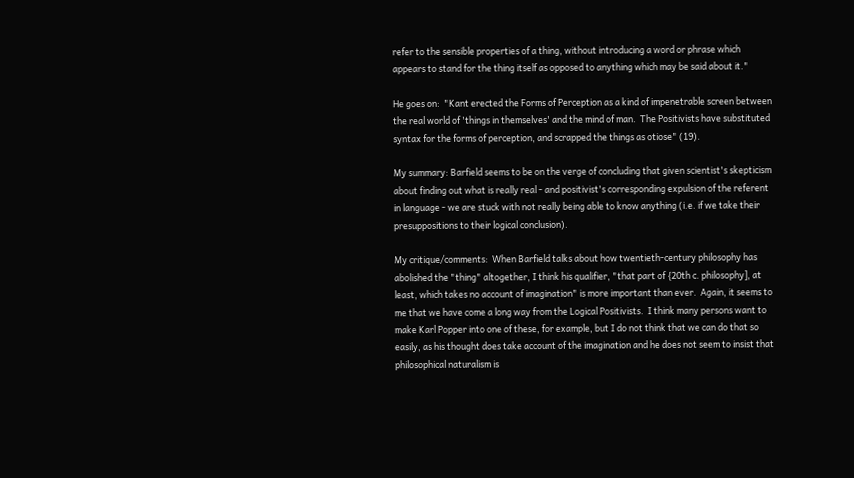refer to the sensible properties of a thing, without introducing a word or phrase which appears to stand for the thing itself as opposed to anything which may be said about it."

He goes on:  "Kant erected the Forms of Perception as a kind of impenetrable screen between the real world of 'things in themselves' and the mind of man.  The Positivists have substituted syntax for the forms of perception, and scrapped the things as otiose" (19).

My summary: Barfield seems to be on the verge of concluding that given scientist's skepticism about finding out what is really real - and positivist's corresponding expulsion of the referent in language - we are stuck with not really being able to know anything (i.e. if we take their presuppositions to their logical conclusion).

My critique/comments:  When Barfield talks about how twentieth-century philosophy has abolished the "thing" altogether, I think his qualifier, "that part of {20th c. philosophy], at least, which takes no account of imagination" is more important than ever.  Again, it seems to me that we have come a long way from the Logical Positivists.  I think many persons want to make Karl Popper into one of these, for example, but I do not think that we can do that so easily, as his thought does take account of the imagination and he does not seem to insist that philosophical naturalism is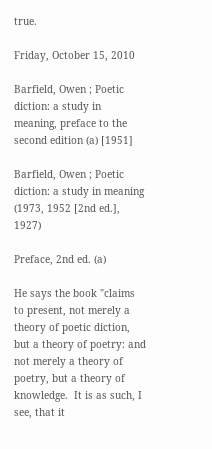true.

Friday, October 15, 2010

Barfield, Owen ; Poetic diction: a study in meaning, preface to the second edition (a) [1951]

Barfield, Owen ; Poetic diction: a study in meaning (1973, 1952 [2nd ed.], 1927)

Preface, 2nd ed. (a)

He says the book "claims to present, not merely a theory of poetic diction, but a theory of poetry: and not merely a theory of poetry, but a theory of knowledge.  It is as such, I see, that it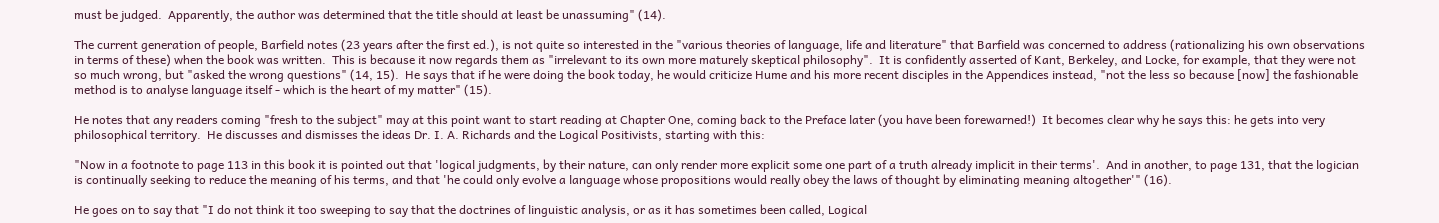must be judged.  Apparently, the author was determined that the title should at least be unassuming" (14).

The current generation of people, Barfield notes (23 years after the first ed.), is not quite so interested in the "various theories of language, life and literature" that Barfield was concerned to address (rationalizing his own observations in terms of these) when the book was written.  This is because it now regards them as "irrelevant to its own more maturely skeptical philosophy".  It is confidently asserted of Kant, Berkeley, and Locke, for example, that they were not so much wrong, but "asked the wrong questions" (14, 15).  He says that if he were doing the book today, he would criticize Hume and his more recent disciples in the Appendices instead, "not the less so because [now] the fashionable method is to analyse language itself - which is the heart of my matter" (15).

He notes that any readers coming "fresh to the subject" may at this point want to start reading at Chapter One, coming back to the Preface later (you have been forewarned!)  It becomes clear why he says this: he gets into very philosophical territory.  He discusses and dismisses the ideas Dr. I. A. Richards and the Logical Positivists, starting with this:

"Now in a footnote to page 113 in this book it is pointed out that 'logical judgments, by their nature, can only render more explicit some one part of a truth already implicit in their terms'.  And in another, to page 131, that the logician is continually seeking to reduce the meaning of his terms, and that 'he could only evolve a language whose propositions would really obey the laws of thought by eliminating meaning altogether'" (16).

He goes on to say that "I do not think it too sweeping to say that the doctrines of linguistic analysis, or as it has sometimes been called, Logical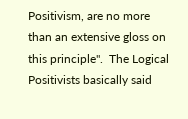Positivism, are no more than an extensive gloss on this principle".  The Logical Positivists basically said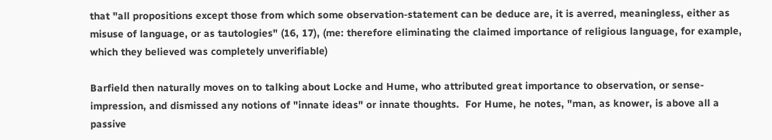that "all propositions except those from which some observation-statement can be deduce are, it is averred, meaningless, either as misuse of language, or as tautologies" (16, 17), (me: therefore eliminating the claimed importance of religious language, for example, which they believed was completely unverifiable)

Barfield then naturally moves on to talking about Locke and Hume, who attributed great importance to observation, or sense-impression, and dismissed any notions of "innate ideas" or innate thoughts.  For Hume, he notes, "man, as knower, is above all a passive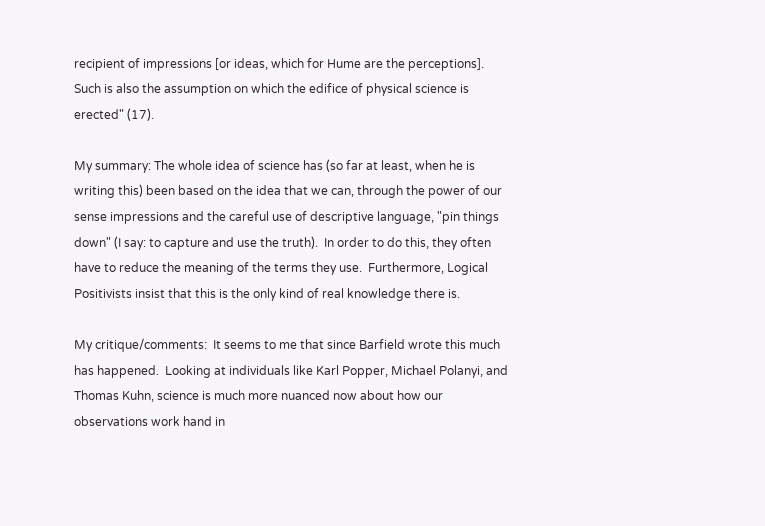recipient of impressions [or ideas, which for Hume are the perceptions].  Such is also the assumption on which the edifice of physical science is erected" (17).

My summary: The whole idea of science has (so far at least, when he is writing this) been based on the idea that we can, through the power of our sense impressions and the careful use of descriptive language, "pin things down" (I say: to capture and use the truth).  In order to do this, they often have to reduce the meaning of the terms they use.  Furthermore, Logical Positivists insist that this is the only kind of real knowledge there is.

My critique/comments:  It seems to me that since Barfield wrote this much has happened.  Looking at individuals like Karl Popper, Michael Polanyi, and Thomas Kuhn, science is much more nuanced now about how our observations work hand in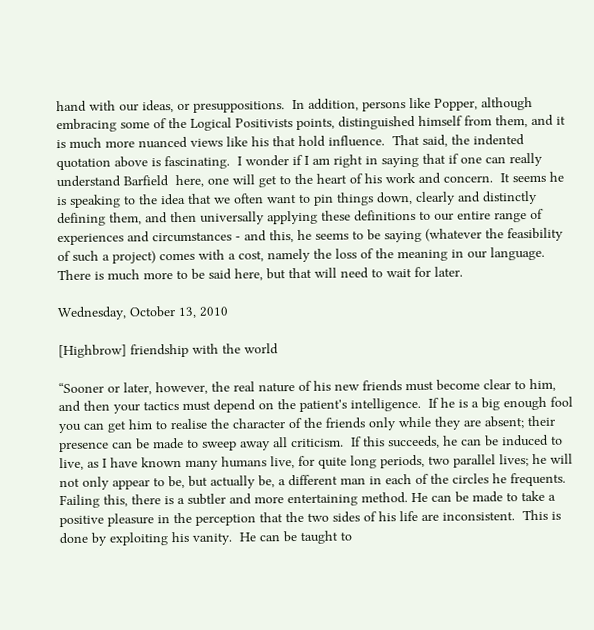hand with our ideas, or presuppositions.  In addition, persons like Popper, although embracing some of the Logical Positivists points, distinguished himself from them, and it is much more nuanced views like his that hold influence.  That said, the indented quotation above is fascinating.  I wonder if I am right in saying that if one can really understand Barfield  here, one will get to the heart of his work and concern.  It seems he is speaking to the idea that we often want to pin things down, clearly and distinctly defining them, and then universally applying these definitions to our entire range of experiences and circumstances - and this, he seems to be saying (whatever the feasibility of such a project) comes with a cost, namely the loss of the meaning in our language.  There is much more to be said here, but that will need to wait for later.

Wednesday, October 13, 2010

[Highbrow] friendship with the world

“Sooner or later, however, the real nature of his new friends must become clear to him, and then your tactics must depend on the patient's intelligence.  If he is a big enough fool you can get him to realise the character of the friends only while they are absent; their presence can be made to sweep away all criticism.  If this succeeds, he can be induced to live, as I have known many humans live, for quite long periods, two parallel lives; he will not only appear to be, but actually be, a different man in each of the circles he frequents.  Failing this, there is a subtler and more entertaining method. He can be made to take a positive pleasure in the perception that the two sides of his life are inconsistent.  This is done by exploiting his vanity.  He can be taught to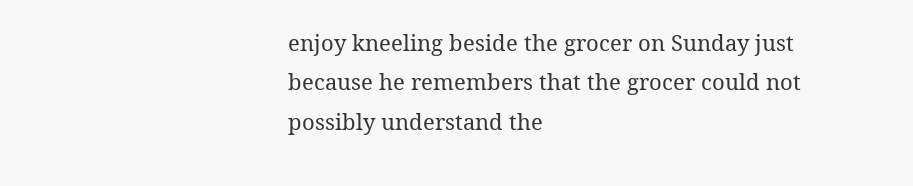enjoy kneeling beside the grocer on Sunday just because he remembers that the grocer could not possibly understand the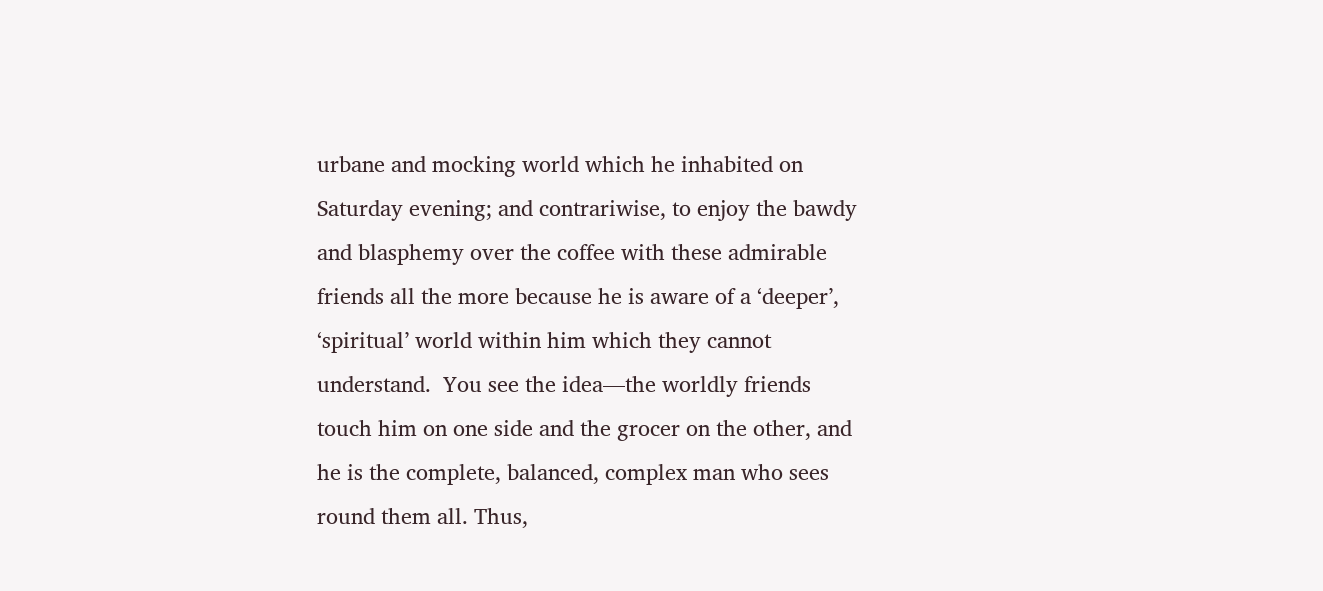urbane and mocking world which he inhabited on Saturday evening; and contrariwise, to enjoy the bawdy and blasphemy over the coffee with these admirable friends all the more because he is aware of a ‘deeper’, ‘spiritual’ world within him which they cannot understand.  You see the idea—the worldly friends touch him on one side and the grocer on the other, and he is the complete, balanced, complex man who sees round them all. Thus,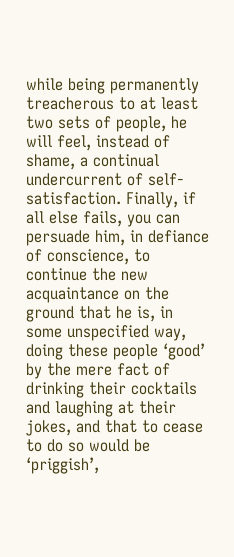while being permanently treacherous to at least two sets of people, he will feel, instead of shame, a continual undercurrent of self-satisfaction. Finally, if all else fails, you can persuade him, in defiance of conscience, to continue the new acquaintance on the ground that he is, in some unspecified way, doing these people ‘good’ by the mere fact of drinking their cocktails and laughing at their jokes, and that to cease to do so would be ‘priggish’,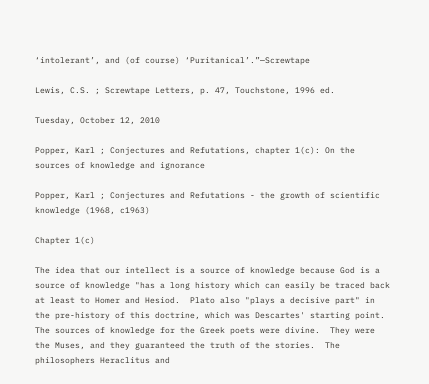‘intolerant’, and (of course) ‘Puritanical’.”—Screwtape

Lewis, C.S. ; Screwtape Letters, p. 47, Touchstone, 1996 ed.

Tuesday, October 12, 2010

Popper, Karl ; Conjectures and Refutations, chapter 1(c): On the sources of knowledge and ignorance

Popper, Karl ; Conjectures and Refutations - the growth of scientific knowledge (1968, c1963)

Chapter 1(c)

The idea that our intellect is a source of knowledge because God is a source of knowledge "has a long history which can easily be traced back at least to Homer and Hesiod.  Plato also "plays a decisive part" in the pre-history of this doctrine, which was Descartes' starting point.  The sources of knowledge for the Greek poets were divine.  They were the Muses, and they guaranteed the truth of the stories.  The philosophers Heraclitus and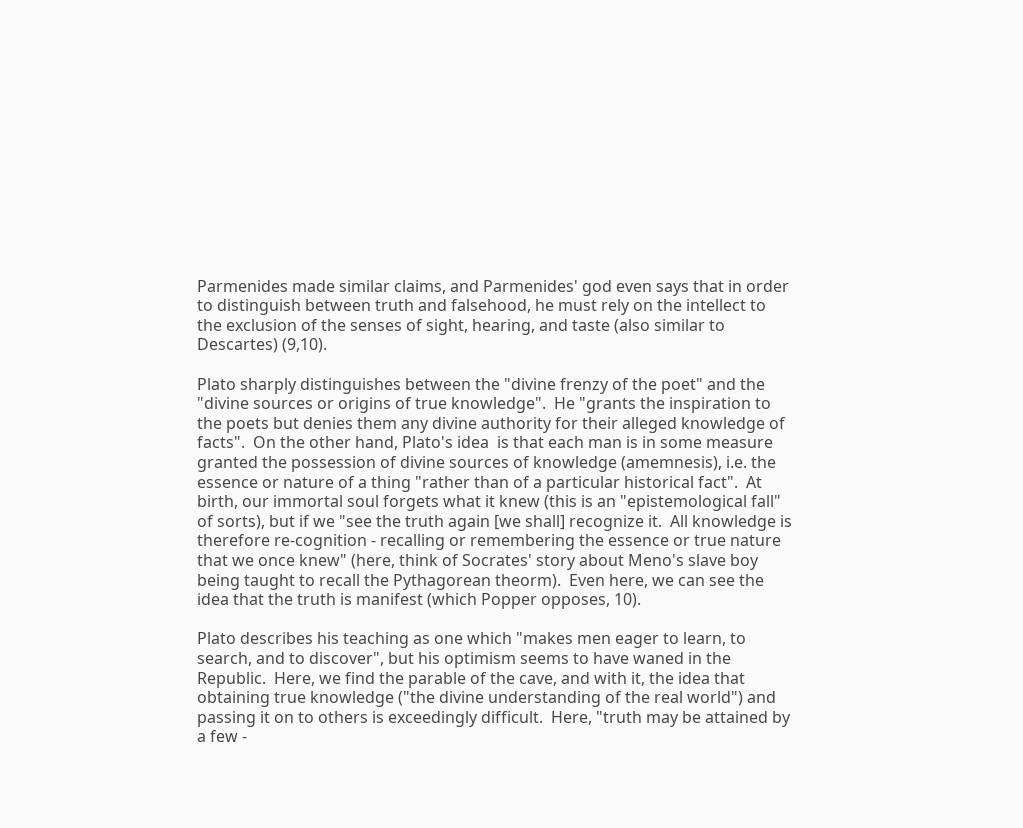Parmenides made similar claims, and Parmenides' god even says that in order to distinguish between truth and falsehood, he must rely on the intellect to the exclusion of the senses of sight, hearing, and taste (also similar to Descartes) (9,10).

Plato sharply distinguishes between the "divine frenzy of the poet" and the "divine sources or origins of true knowledge".  He "grants the inspiration to the poets but denies them any divine authority for their alleged knowledge of facts".  On the other hand, Plato's idea  is that each man is in some measure granted the possession of divine sources of knowledge (amemnesis), i.e. the essence or nature of a thing "rather than of a particular historical fact".  At birth, our immortal soul forgets what it knew (this is an "epistemological fall" of sorts), but if we "see the truth again [we shall] recognize it.  All knowledge is therefore re-cognition - recalling or remembering the essence or true nature that we once knew" (here, think of Socrates' story about Meno's slave boy being taught to recall the Pythagorean theorm).  Even here, we can see the idea that the truth is manifest (which Popper opposes, 10).

Plato describes his teaching as one which "makes men eager to learn, to search, and to discover", but his optimism seems to have waned in the Republic.  Here, we find the parable of the cave, and with it, the idea that obtaining true knowledge ("the divine understanding of the real world") and passing it on to others is exceedingly difficult.  Here, "truth may be attained by a few -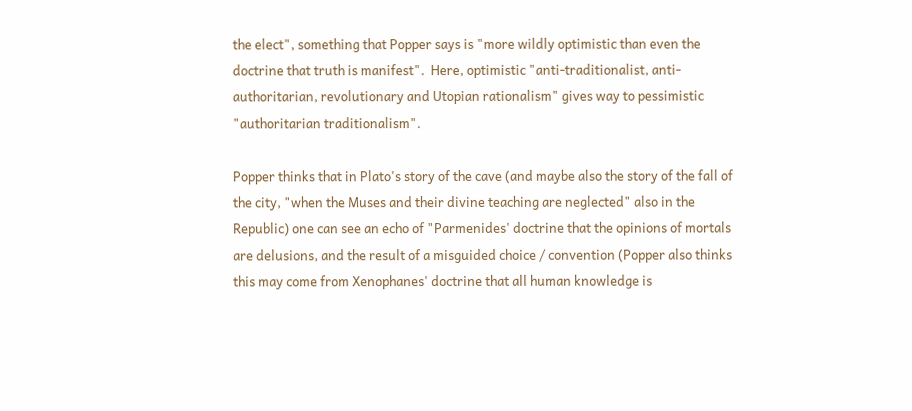the elect", something that Popper says is "more wildly optimistic than even the doctrine that truth is manifest".  Here, optimistic "anti-traditionalist, anti-authoritarian, revolutionary and Utopian rationalism" gives way to pessimistic "authoritarian traditionalism".

Popper thinks that in Plato's story of the cave (and maybe also the story of the fall of the city, "when the Muses and their divine teaching are neglected" also in the Republic) one can see an echo of "Parmenides' doctrine that the opinions of mortals are delusions, and the result of a misguided choice / convention (Popper also thinks this may come from Xenophanes' doctrine that all human knowledge is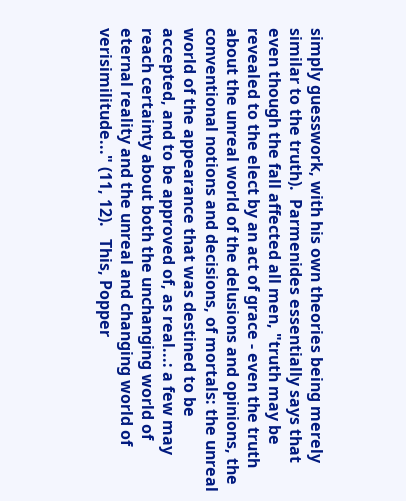simply guesswork, with his own theories being merely similar to the truth).  Parmenides essentially says that even though the fall affected all men, "truth may be revealed to the elect by an act of grace - even the truth about the unreal world of the delusions and opinions, the conventional notions and decisions, of mortals: the unreal world of the appearance that was destined to be accepted, and to be approved of, as real...: a few may reach certainty about both the unchanging world of eternal reality and the unreal and changing world of verisimilitude..." (11, 12).   This, Popper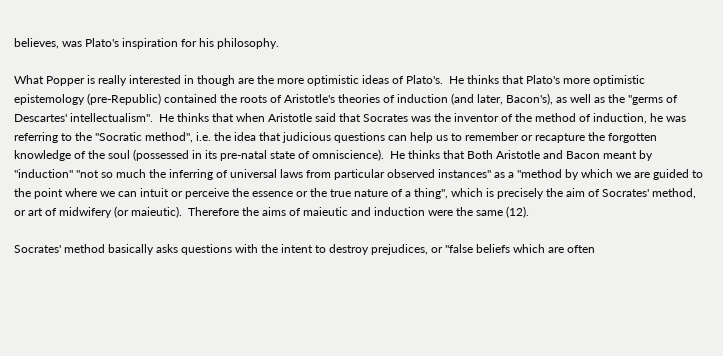believes, was Plato's inspiration for his philosophy.

What Popper is really interested in though are the more optimistic ideas of Plato's.  He thinks that Plato's more optimistic epistemology (pre-Republic) contained the roots of Aristotle's theories of induction (and later, Bacon's), as well as the "germs of Descartes' intellectualism".  He thinks that when Aristotle said that Socrates was the inventor of the method of induction, he was referring to the "Socratic method", i.e. the idea that judicious questions can help us to remember or recapture the forgotten knowledge of the soul (possessed in its pre-natal state of omniscience).  He thinks that Both Aristotle and Bacon meant by "induction" "not so much the inferring of universal laws from particular observed instances" as a "method by which we are guided to the point where we can intuit or perceive the essence or the true nature of a thing", which is precisely the aim of Socrates' method, or art of midwifery (or maieutic).  Therefore the aims of maieutic and induction were the same (12).

Socrates' method basically asks questions with the intent to destroy prejudices, or "false beliefs which are often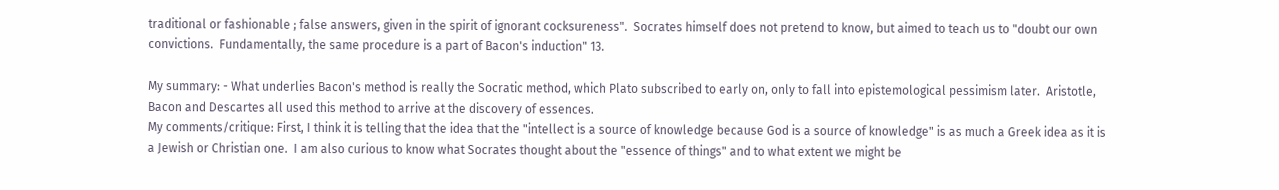traditional or fashionable ; false answers, given in the spirit of ignorant cocksureness".  Socrates himself does not pretend to know, but aimed to teach us to "doubt our own convictions.  Fundamentally, the same procedure is a part of Bacon's induction" 13.

My summary: - What underlies Bacon's method is really the Socratic method, which Plato subscribed to early on, only to fall into epistemological pessimism later.  Aristotle, Bacon and Descartes all used this method to arrive at the discovery of essences.
My comments/critique: First, I think it is telling that the idea that the "intellect is a source of knowledge because God is a source of knowledge" is as much a Greek idea as it is a Jewish or Christian one.  I am also curious to know what Socrates thought about the "essence of things" and to what extent we might be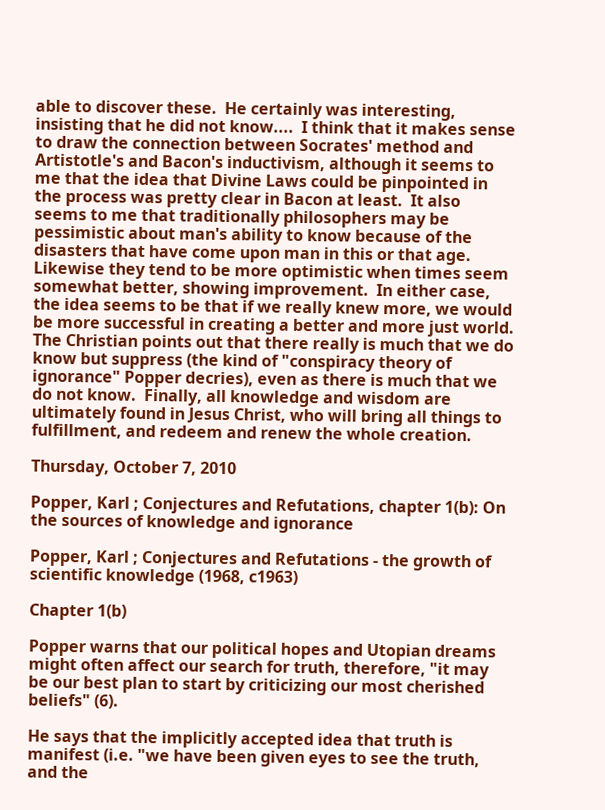able to discover these.  He certainly was interesting, insisting that he did not know....  I think that it makes sense to draw the connection between Socrates' method and Artistotle's and Bacon's inductivism, although it seems to me that the idea that Divine Laws could be pinpointed in the process was pretty clear in Bacon at least.  It also seems to me that traditionally philosophers may be pessimistic about man's ability to know because of the disasters that have come upon man in this or that age.  Likewise they tend to be more optimistic when times seem somewhat better, showing improvement.  In either case, the idea seems to be that if we really knew more, we would be more successful in creating a better and more just world.  The Christian points out that there really is much that we do know but suppress (the kind of "conspiracy theory of ignorance" Popper decries), even as there is much that we do not know.  Finally, all knowledge and wisdom are ultimately found in Jesus Christ, who will bring all things to fulfillment, and redeem and renew the whole creation.

Thursday, October 7, 2010

Popper, Karl ; Conjectures and Refutations, chapter 1(b): On the sources of knowledge and ignorance

Popper, Karl ; Conjectures and Refutations - the growth of scientific knowledge (1968, c1963)

Chapter 1(b)

Popper warns that our political hopes and Utopian dreams might often affect our search for truth, therefore, "it may be our best plan to start by criticizing our most cherished beliefs" (6).

He says that the implicitly accepted idea that truth is manifest (i.e. "we have been given eyes to see the truth, and the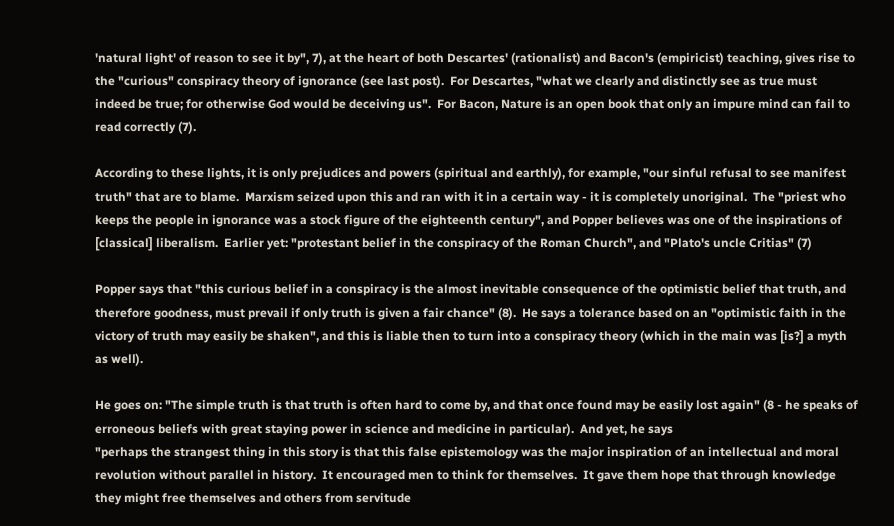'natural light' of reason to see it by", 7), at the heart of both Descartes' (rationalist) and Bacon's (empiricist) teaching, gives rise to the "curious" conspiracy theory of ignorance (see last post).  For Descartes, "what we clearly and distinctly see as true must indeed be true; for otherwise God would be deceiving us".  For Bacon, Nature is an open book that only an impure mind can fail to read correctly (7).

According to these lights, it is only prejudices and powers (spiritual and earthly), for example, "our sinful refusal to see manifest truth" that are to blame.  Marxism seized upon this and ran with it in a certain way - it is completely unoriginal.  The "priest who keeps the people in ignorance was a stock figure of the eighteenth century", and Popper believes was one of the inspirations of [classical] liberalism.  Earlier yet: "protestant belief in the conspiracy of the Roman Church", and "Plato's uncle Critias" (7)

Popper says that "this curious belief in a conspiracy is the almost inevitable consequence of the optimistic belief that truth, and therefore goodness, must prevail if only truth is given a fair chance" (8).  He says a tolerance based on an "optimistic faith in the victory of truth may easily be shaken", and this is liable then to turn into a conspiracy theory (which in the main was [is?] a myth as well).

He goes on: "The simple truth is that truth is often hard to come by, and that once found may be easily lost again" (8 - he speaks of erroneous beliefs with great staying power in science and medicine in particular).  And yet, he says
"perhaps the strangest thing in this story is that this false epistemology was the major inspiration of an intellectual and moral revolution without parallel in history.  It encouraged men to think for themselves.  It gave them hope that through knowledge they might free themselves and others from servitude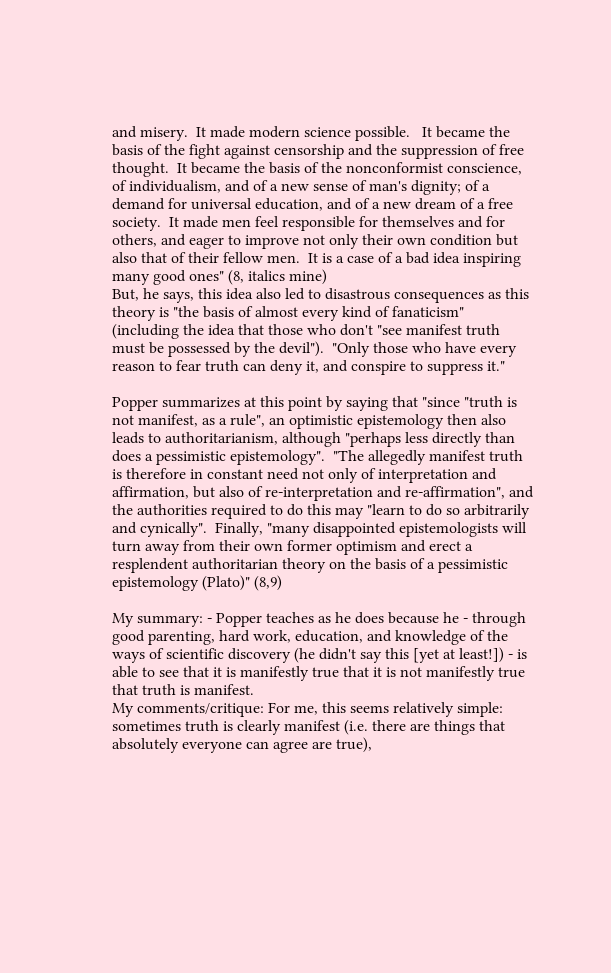and misery.  It made modern science possible.   It became the basis of the fight against censorship and the suppression of free thought.  It became the basis of the nonconformist conscience, of individualism, and of a new sense of man's dignity; of a demand for universal education, and of a new dream of a free society.  It made men feel responsible for themselves and for others, and eager to improve not only their own condition but also that of their fellow men.  It is a case of a bad idea inspiring many good ones" (8, italics mine)
But, he says, this idea also led to disastrous consequences as this theory is "the basis of almost every kind of fanaticism" (including the idea that those who don't "see manifest truth must be possessed by the devil").  "Only those who have every reason to fear truth can deny it, and conspire to suppress it."

Popper summarizes at this point by saying that "since "truth is not manifest, as a rule", an optimistic epistemology then also leads to authoritarianism, although "perhaps less directly than does a pessimistic epistemology".  "The allegedly manifest truth is therefore in constant need not only of interpretation and affirmation, but also of re-interpretation and re-affirmation", and the authorities required to do this may "learn to do so arbitrarily and cynically".  Finally, "many disappointed epistemologists will turn away from their own former optimism and erect a resplendent authoritarian theory on the basis of a pessimistic epistemology (Plato)" (8,9)

My summary: - Popper teaches as he does because he - through good parenting, hard work, education, and knowledge of the ways of scientific discovery (he didn't say this [yet at least!]) - is able to see that it is manifestly true that it is not manifestly true that truth is manifest.
My comments/critique: For me, this seems relatively simple: sometimes truth is clearly manifest (i.e. there are things that absolutely everyone can agree are true),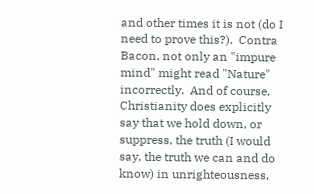and other times it is not (do I need to prove this?).  Contra Bacon, not only an "impure mind" might read "Nature" incorrectly.  And of course, Christianity does explicitly say that we hold down, or suppress, the truth (I would say, the truth we can and do know) in unrighteousness,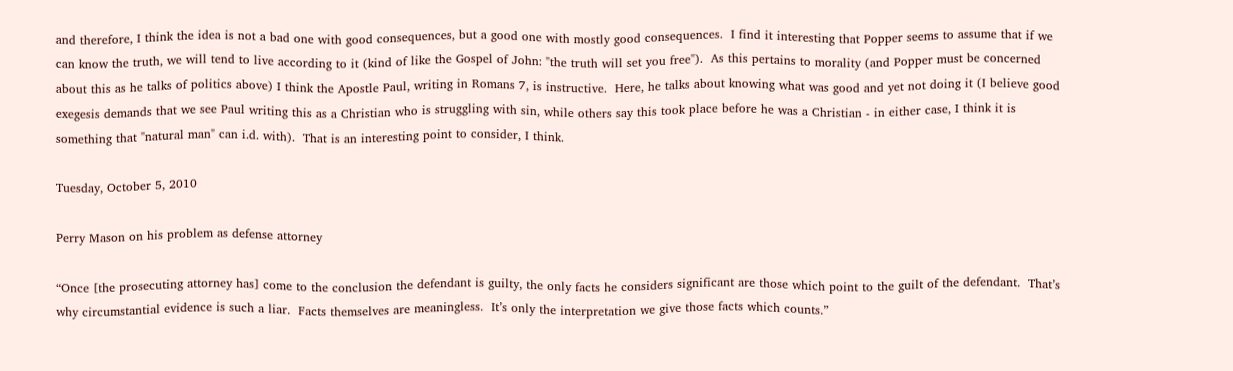and therefore, I think the idea is not a bad one with good consequences, but a good one with mostly good consequences.  I find it interesting that Popper seems to assume that if we can know the truth, we will tend to live according to it (kind of like the Gospel of John: "the truth will set you free").  As this pertains to morality (and Popper must be concerned about this as he talks of politics above) I think the Apostle Paul, writing in Romans 7, is instructive.  Here, he talks about knowing what was good and yet not doing it (I believe good exegesis demands that we see Paul writing this as a Christian who is struggling with sin, while others say this took place before he was a Christian - in either case, I think it is something that "natural man" can i.d. with).  That is an interesting point to consider, I think.

Tuesday, October 5, 2010

Perry Mason on his problem as defense attorney

“Once [the prosecuting attorney has] come to the conclusion the defendant is guilty, the only facts he considers significant are those which point to the guilt of the defendant.  That’s why circumstantial evidence is such a liar.  Facts themselves are meaningless.  It’s only the interpretation we give those facts which counts.”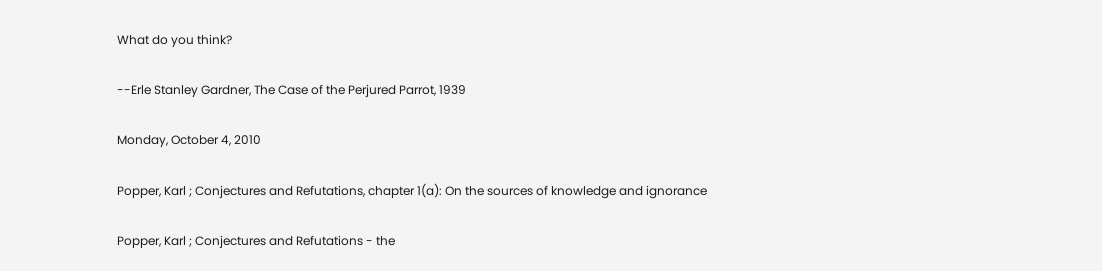What do you think?

--Erle Stanley Gardner, The Case of the Perjured Parrot, 1939

Monday, October 4, 2010

Popper, Karl ; Conjectures and Refutations, chapter 1(a): On the sources of knowledge and ignorance

Popper, Karl ; Conjectures and Refutations - the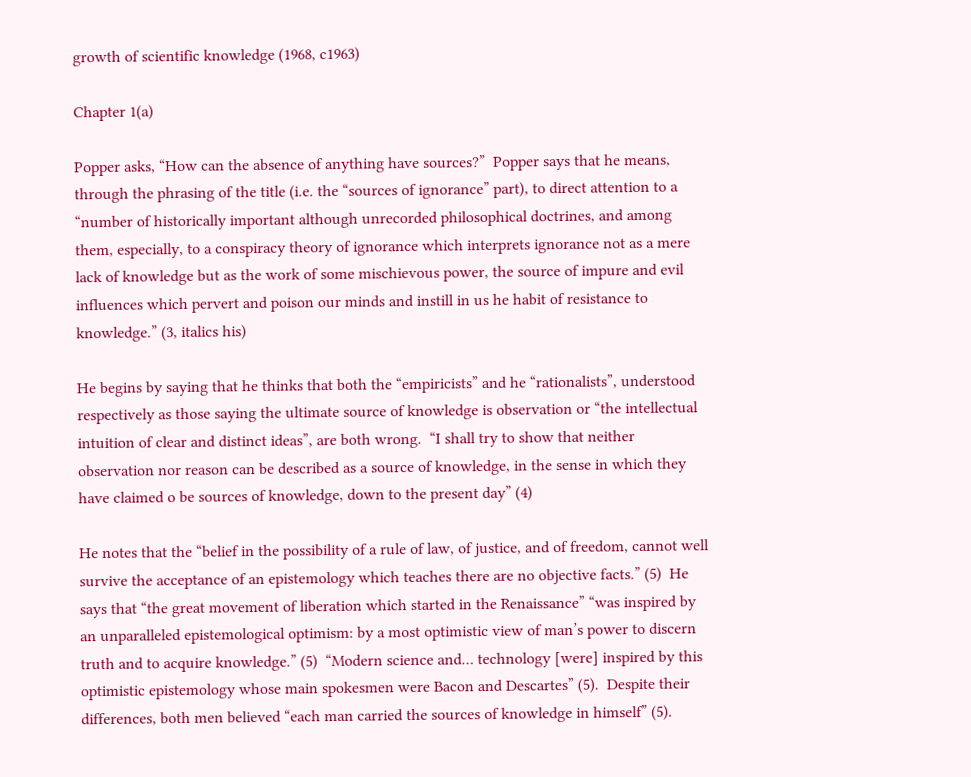growth of scientific knowledge (1968, c1963)

Chapter 1(a)

Popper asks, “How can the absence of anything have sources?”  Popper says that he means, through the phrasing of the title (i.e. the “sources of ignorance” part), to direct attention to a “number of historically important although unrecorded philosophical doctrines, and among them, especially, to a conspiracy theory of ignorance which interprets ignorance not as a mere lack of knowledge but as the work of some mischievous power, the source of impure and evil influences which pervert and poison our minds and instill in us he habit of resistance to knowledge.” (3, italics his)

He begins by saying that he thinks that both the “empiricists” and he “rationalists”, understood respectively as those saying the ultimate source of knowledge is observation or “the intellectual intuition of clear and distinct ideas”, are both wrong.  “I shall try to show that neither observation nor reason can be described as a source of knowledge, in the sense in which they have claimed o be sources of knowledge, down to the present day” (4)

He notes that the “belief in the possibility of a rule of law, of justice, and of freedom, cannot well survive the acceptance of an epistemology which teaches there are no objective facts.” (5)  He says that “the great movement of liberation which started in the Renaissance” “was inspired by an unparalleled epistemological optimism: by a most optimistic view of man’s power to discern truth and to acquire knowledge.” (5)  “Modern science and… technology [were] inspired by this optimistic epistemology whose main spokesmen were Bacon and Descartes” (5).  Despite their differences, both men believed “each man carried the sources of knowledge in himself” (5).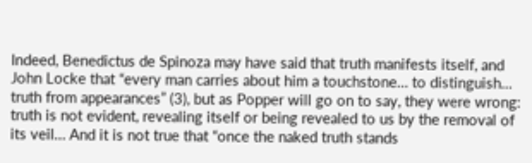Indeed, Benedictus de Spinoza may have said that truth manifests itself, and John Locke that “every man carries about him a touchstone… to distinguish… truth from appearances” (3), but as Popper will go on to say, they were wrong: truth is not evident, revealing itself or being revealed to us by the removal of its veil… And it is not true that “once the naked truth stands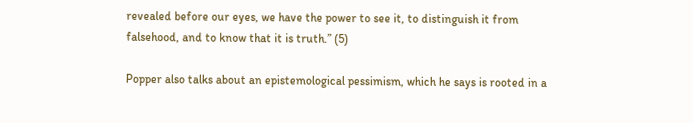revealed before our eyes, we have the power to see it, to distinguish it from falsehood, and to know that it is truth.” (5)

Popper also talks about an epistemological pessimism, which he says is rooted in a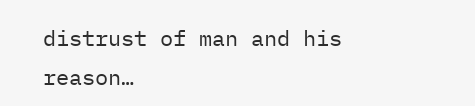distrust of man and his reason…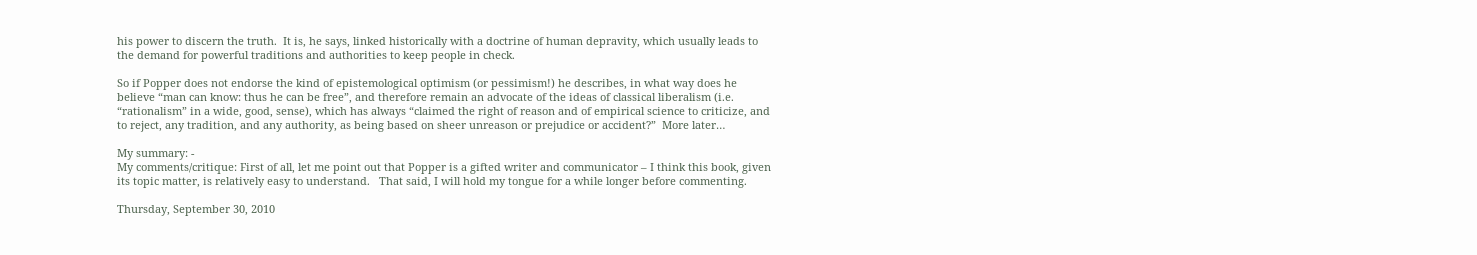his power to discern the truth.  It is, he says, linked historically with a doctrine of human depravity, which usually leads to the demand for powerful traditions and authorities to keep people in check.

So if Popper does not endorse the kind of epistemological optimism (or pessimism!) he describes, in what way does he believe “man can know: thus he can be free”, and therefore remain an advocate of the ideas of classical liberalism (i.e. “rationalism” in a wide, good, sense), which has always “claimed the right of reason and of empirical science to criticize, and to reject, any tradition, and any authority, as being based on sheer unreason or prejudice or accident?”  More later…

My summary: -
My comments/critique: First of all, let me point out that Popper is a gifted writer and communicator – I think this book, given its topic matter, is relatively easy to understand.   That said, I will hold my tongue for a while longer before commenting.

Thursday, September 30, 2010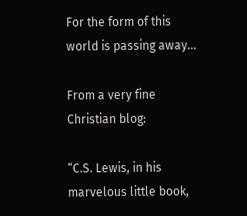For the form of this world is passing away...

From a very fine Christian blog:

“C.S. Lewis, in his marvelous little book,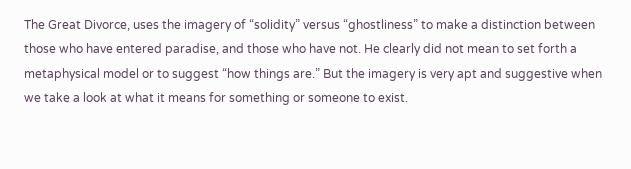The Great Divorce, uses the imagery of “solidity” versus “ghostliness” to make a distinction between those who have entered paradise, and those who have not. He clearly did not mean to set forth a metaphysical model or to suggest “how things are.” But the imagery is very apt and suggestive when we take a look at what it means for something or someone to exist.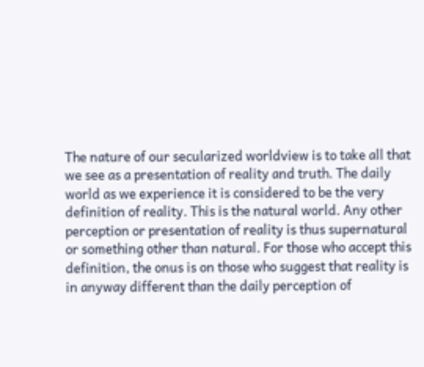The nature of our secularized worldview is to take all that we see as a presentation of reality and truth. The daily world as we experience it is considered to be the very definition of reality. This is the natural world. Any other perception or presentation of reality is thus supernatural or something other than natural. For those who accept this definition, the onus is on those who suggest that reality is in anyway different than the daily perception of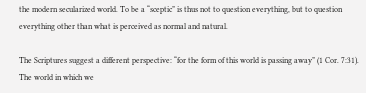the modern secularized world. To be a “sceptic” is thus not to question everything, but to question everything other than what is perceived as normal and natural.

The Scriptures suggest a different perspective: “for the form of this world is passing away” (1 Cor. 7:31). The world in which we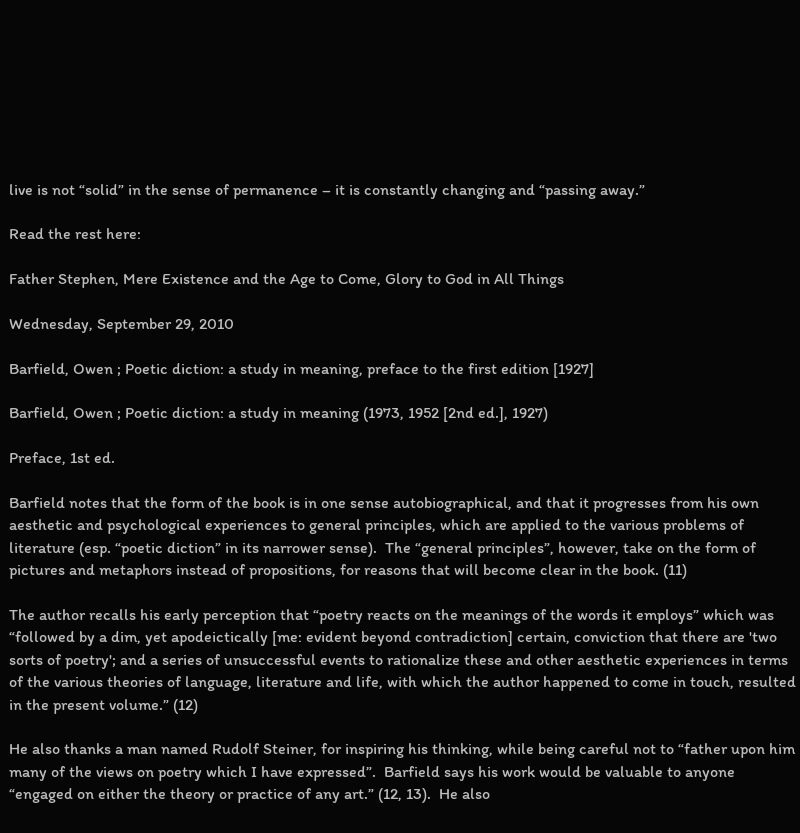live is not “solid” in the sense of permanence – it is constantly changing and “passing away.”

Read the rest here:

Father Stephen, Mere Existence and the Age to Come, Glory to God in All Things

Wednesday, September 29, 2010

Barfield, Owen ; Poetic diction: a study in meaning, preface to the first edition [1927]

Barfield, Owen ; Poetic diction: a study in meaning (1973, 1952 [2nd ed.], 1927)

Preface, 1st ed.

Barfield notes that the form of the book is in one sense autobiographical, and that it progresses from his own aesthetic and psychological experiences to general principles, which are applied to the various problems of literature (esp. “poetic diction” in its narrower sense).  The “general principles”, however, take on the form of pictures and metaphors instead of propositions, for reasons that will become clear in the book. (11)

The author recalls his early perception that “poetry reacts on the meanings of the words it employs” which was “followed by a dim, yet apodeictically [me: evident beyond contradiction] certain, conviction that there are 'two sorts of poetry'; and a series of unsuccessful events to rationalize these and other aesthetic experiences in terms of the various theories of language, literature and life, with which the author happened to come in touch, resulted in the present volume.” (12)

He also thanks a man named Rudolf Steiner, for inspiring his thinking, while being careful not to “father upon him many of the views on poetry which I have expressed”.  Barfield says his work would be valuable to anyone “engaged on either the theory or practice of any art.” (12, 13).  He also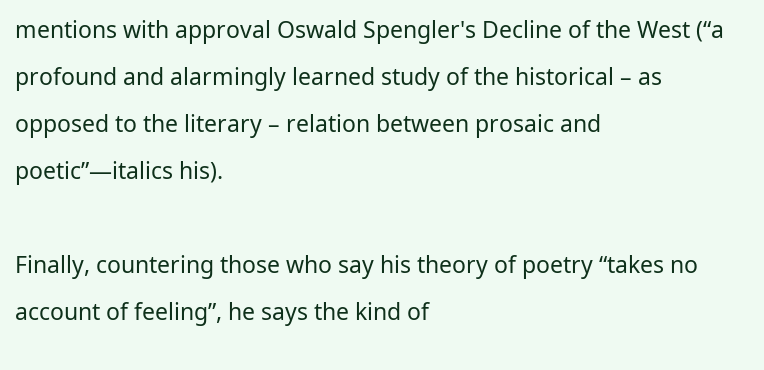mentions with approval Oswald Spengler's Decline of the West (“a profound and alarmingly learned study of the historical – as opposed to the literary – relation between prosaic and poetic”—italics his).

Finally, countering those who say his theory of poetry “takes no account of feeling”, he says the kind of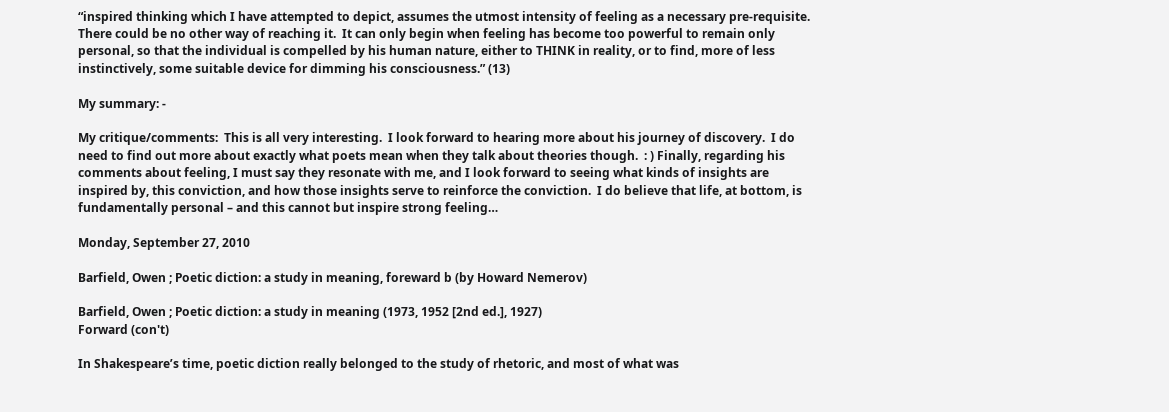“inspired thinking which I have attempted to depict, assumes the utmost intensity of feeling as a necessary pre-requisite.  There could be no other way of reaching it.  It can only begin when feeling has become too powerful to remain only personal, so that the individual is compelled by his human nature, either to THINK in reality, or to find, more of less instinctively, some suitable device for dimming his consciousness.” (13)

My summary: -

My critique/comments:  This is all very interesting.  I look forward to hearing more about his journey of discovery.  I do need to find out more about exactly what poets mean when they talk about theories though.  : ) Finally, regarding his comments about feeling, I must say they resonate with me, and I look forward to seeing what kinds of insights are inspired by, this conviction, and how those insights serve to reinforce the conviction.  I do believe that life, at bottom, is fundamentally personal – and this cannot but inspire strong feeling…

Monday, September 27, 2010

Barfield, Owen ; Poetic diction: a study in meaning, foreward b (by Howard Nemerov)

Barfield, Owen ; Poetic diction: a study in meaning (1973, 1952 [2nd ed.], 1927)
Forward (con't)

In Shakespeare’s time, poetic diction really belonged to the study of rhetoric, and most of what was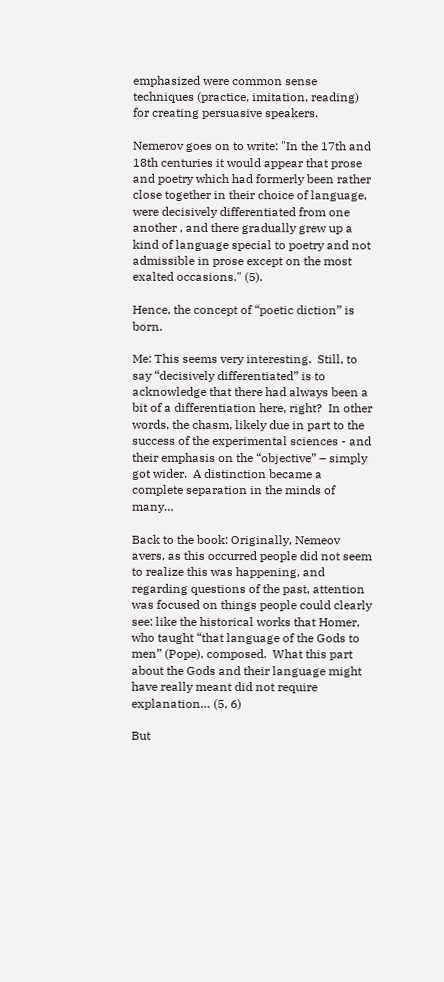emphasized were common sense techniques (practice, imitation, reading) for creating persuasive speakers.

Nemerov goes on to write: "In the 17th and 18th centuries it would appear that prose and poetry which had formerly been rather close together in their choice of language, were decisively differentiated from one another , and there gradually grew up a kind of language special to poetry and not admissible in prose except on the most exalted occasions." (5).

Hence, the concept of “poetic diction” is born.

Me: This seems very interesting.  Still, to say “decisively differentiated” is to acknowledge that there had always been a bit of a differentiation here, right?  In other words, the chasm, likely due in part to the success of the experimental sciences - and their emphasis on the “objective” – simply got wider.  A distinction became a complete separation in the minds of many…

Back to the book: Originally, Nemeov avers, as this occurred people did not seem to realize this was happening, and regarding questions of the past, attention was focused on things people could clearly see: like the historical works that Homer, who taught “that language of the Gods to men” (Pope), composed.  What this part about the Gods and their language might have really meant did not require explanation… (5, 6)

But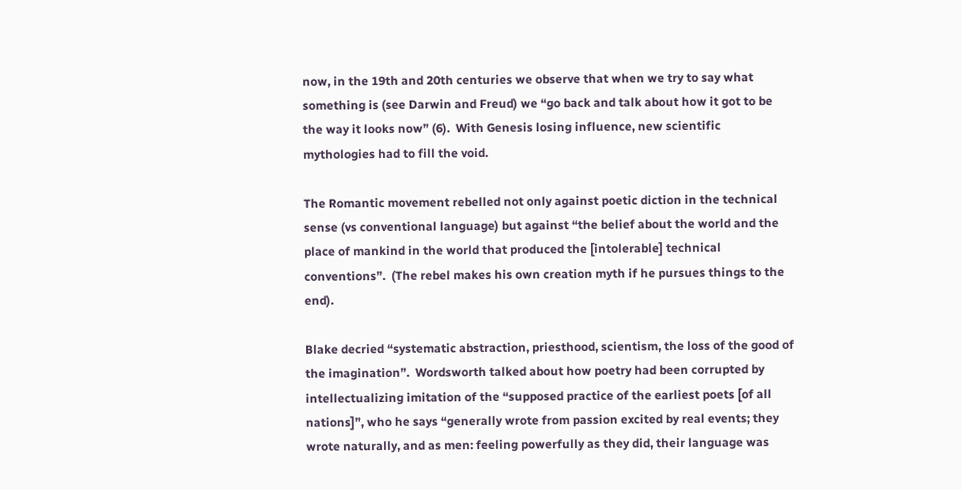now, in the 19th and 20th centuries we observe that when we try to say what something is (see Darwin and Freud) we “go back and talk about how it got to be the way it looks now” (6).  With Genesis losing influence, new scientific mythologies had to fill the void.

The Romantic movement rebelled not only against poetic diction in the technical sense (vs conventional language) but against “the belief about the world and the place of mankind in the world that produced the [intolerable] technical conventions”.  (The rebel makes his own creation myth if he pursues things to the end).

Blake decried “systematic abstraction, priesthood, scientism, the loss of the good of the imagination”.  Wordsworth talked about how poetry had been corrupted by intellectualizing imitation of the “supposed practice of the earliest poets [of all nations]”, who he says “generally wrote from passion excited by real events; they wrote naturally, and as men: feeling powerfully as they did, their language was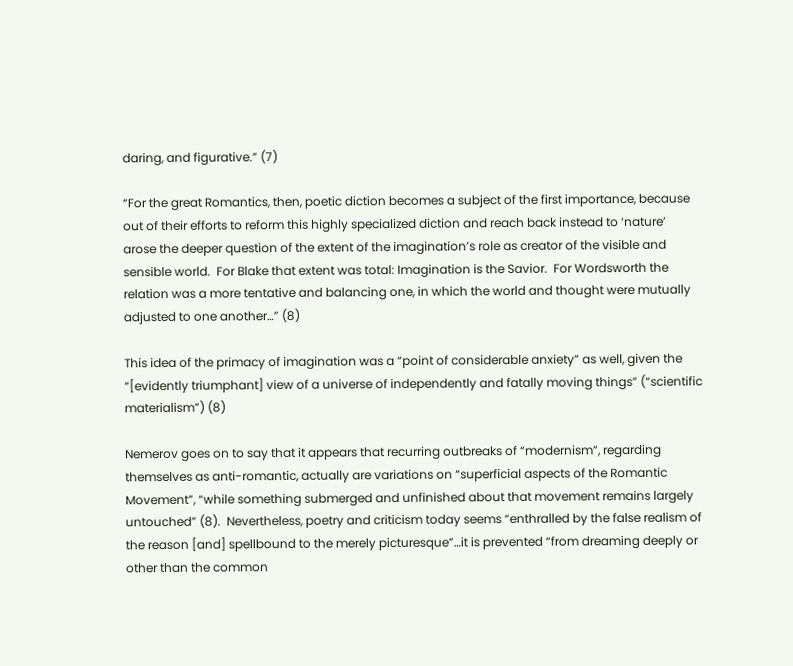daring, and figurative.” (7)

“For the great Romantics, then, poetic diction becomes a subject of the first importance, because out of their efforts to reform this highly specialized diction and reach back instead to ‘nature’ arose the deeper question of the extent of the imagination’s role as creator of the visible and sensible world.  For Blake that extent was total: Imagination is the Savior.  For Wordsworth the relation was a more tentative and balancing one, in which the world and thought were mutually adjusted to one another…” (8)

This idea of the primacy of imagination was a “point of considerable anxiety” as well, given the “[evidently triumphant] view of a universe of independently and fatally moving things” (“scientific materialism”) (8)

Nemerov goes on to say that it appears that recurring outbreaks of “modernism”, regarding themselves as anti-romantic, actually are variations on “superficial aspects of the Romantic Movement”, “while something submerged and unfinished about that movement remains largely untouched” (8).  Nevertheless, poetry and criticism today seems “enthralled by the false realism of the reason [and] spellbound to the merely picturesque”…it is prevented “from dreaming deeply or other than the common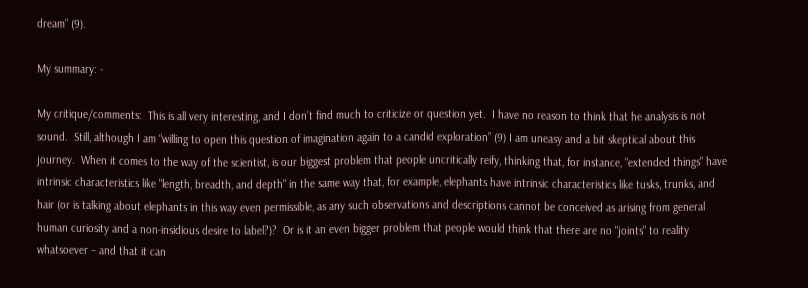dream” (9).

My summary: -

My critique/comments:  This is all very interesting, and I don’t find much to criticize or question yet.  I have no reason to think that he analysis is not sound.  Still, although I am “willing to open this question of imagination again to a candid exploration” (9) I am uneasy and a bit skeptical about this journey.  When it comes to the way of the scientist, is our biggest problem that people uncritically reify, thinking that, for instance, "extended things" have intrinsic characteristics like "length, breadth, and depth" in the same way that, for example, elephants have intrinsic characteristics like tusks, trunks, and hair (or is talking about elephants in this way even permissible, as any such observations and descriptions cannot be conceived as arising from general human curiosity and a non-insidious desire to label?)?  Or is it an even bigger problem that people would think that there are no "joints" to reality whatsoever – and that it can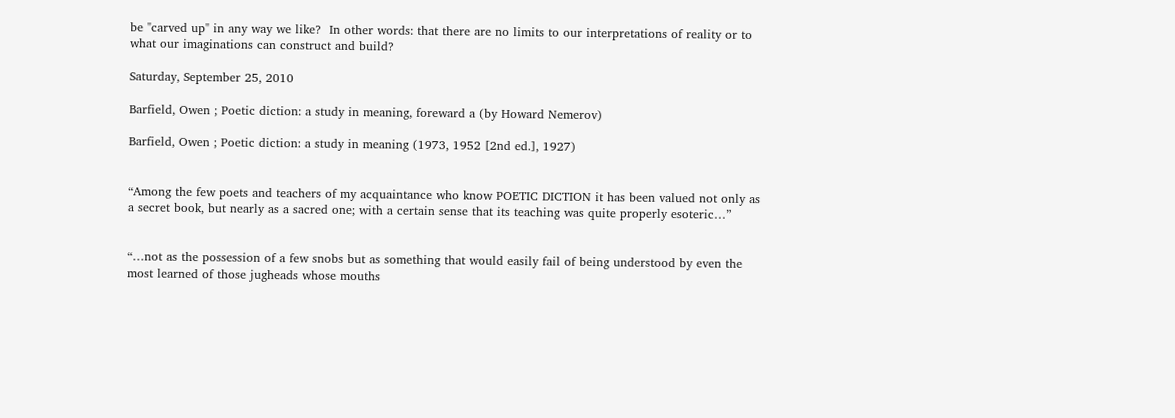be "carved up" in any way we like?  In other words: that there are no limits to our interpretations of reality or to what our imaginations can construct and build?

Saturday, September 25, 2010

Barfield, Owen ; Poetic diction: a study in meaning, foreward a (by Howard Nemerov)

Barfield, Owen ; Poetic diction: a study in meaning (1973, 1952 [2nd ed.], 1927)


“Among the few poets and teachers of my acquaintance who know POETIC DICTION it has been valued not only as a secret book, but nearly as a sacred one; with a certain sense that its teaching was quite properly esoteric…”


“…not as the possession of a few snobs but as something that would easily fail of being understood by even the most learned of those jugheads whose mouths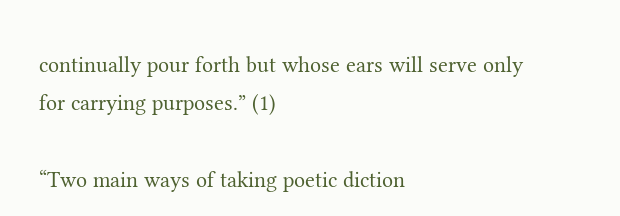continually pour forth but whose ears will serve only for carrying purposes.” (1)

“Two main ways of taking poetic diction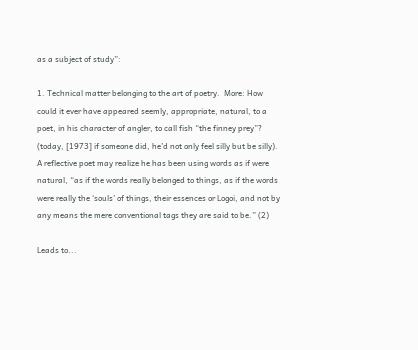as a subject of study”:

1. Technical matter belonging to the art of poetry.  More: How could it ever have appeared seemly, appropriate, natural, to a poet, in his character of angler, to call fish “the finney prey”? (today, [1973] if someone did, he’d not only feel silly but be silly).  A reflective poet may realize he has been using words as if were natural, “as if the words really belonged to things, as if the words were really the ‘souls’ of things, their essences or Logoi, and not by any means the mere conventional tags they are said to be.” (2)

Leads to...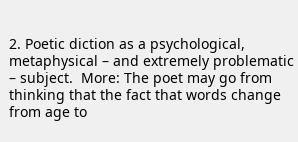2. Poetic diction as a psychological, metaphysical – and extremely problematic – subject.  More: The poet may go from thinking that the fact that words change from age to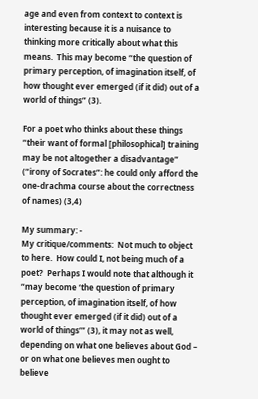age and even from context to context is interesting because it is a nuisance to thinking more critically about what this means.  This may become “the question of primary perception, of imagination itself, of how thought ever emerged (if it did) out of a world of things” (3).

For a poet who thinks about these things “their want of formal [philosophical] training may be not altogether a disadvantage” (“irony of Socrates”: he could only afford the one-drachma course about the correctness of names) (3,4)

My summary: -
My critique/comments:  Not much to object to here.  How could I, not being much of a poet?  Perhaps I would note that although it “may become ‘the question of primary perception, of imagination itself, of how thought ever emerged (if it did) out of a world of things’” (3), it may not as well, depending on what one believes about God – or on what one believes men ought to believe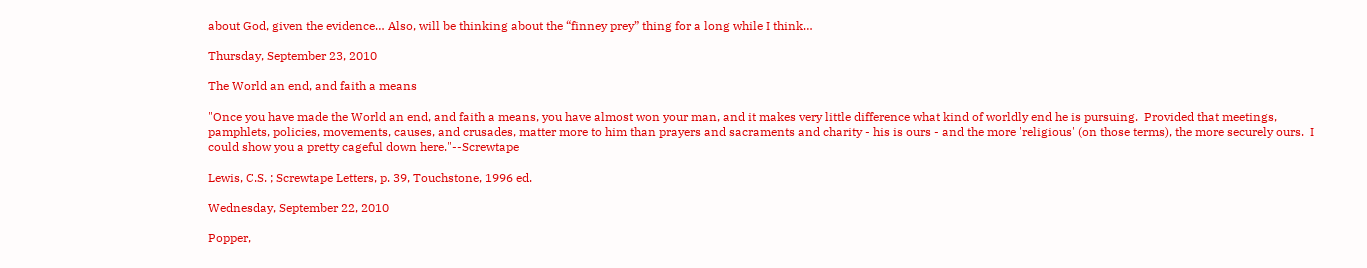about God, given the evidence… Also, will be thinking about the “finney prey” thing for a long while I think…

Thursday, September 23, 2010

The World an end, and faith a means

"Once you have made the World an end, and faith a means, you have almost won your man, and it makes very little difference what kind of worldly end he is pursuing.  Provided that meetings, pamphlets, policies, movements, causes, and crusades, matter more to him than prayers and sacraments and charity - his is ours - and the more 'religious' (on those terms), the more securely ours.  I could show you a pretty cageful down here."--Screwtape

Lewis, C.S. ; Screwtape Letters, p. 39, Touchstone, 1996 ed.

Wednesday, September 22, 2010

Popper,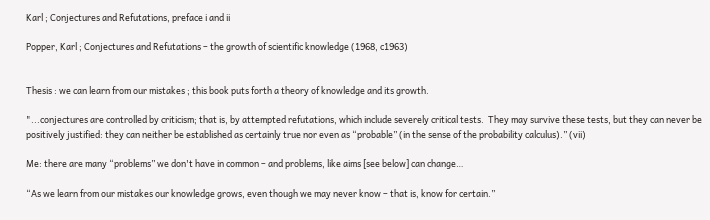Karl ; Conjectures and Refutations, preface i and ii

Popper, Karl ; Conjectures and Refutations – the growth of scientific knowledge (1968, c1963)


Thesis : we can learn from our mistakes ; this book puts forth a theory of knowledge and its growth.

"...conjectures are controlled by criticism; that is, by attempted refutations, which include severely critical tests.  They may survive these tests, but they can never be positively justified: they can neither be established as certainly true nor even as “probable” (in the sense of the probability calculus).” (vii)

Me: there are many “problems” we don't have in common – and problems, like aims [see below] can change…

“As we learn from our mistakes our knowledge grows, even though we may never know – that is, know for certain.”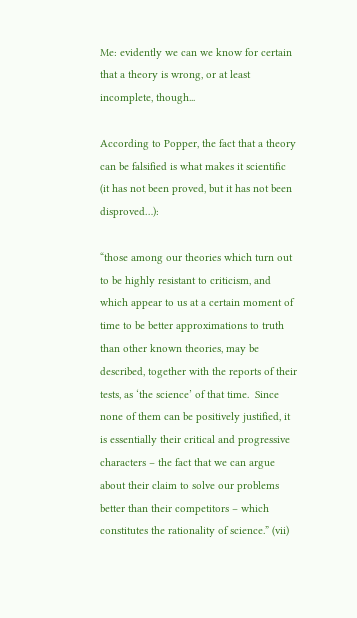Me: evidently we can we know for certain that a theory is wrong, or at least incomplete, though...

According to Popper, the fact that a theory can be falsified is what makes it scientific (it has not been proved, but it has not been disproved…):

“those among our theories which turn out to be highly resistant to criticism, and which appear to us at a certain moment of time to be better approximations to truth than other known theories, may be described, together with the reports of their tests, as ‘the science’ of that time.  Since none of them can be positively justified, it is essentially their critical and progressive characters – the fact that we can argue about their claim to solve our problems better than their competitors – which constitutes the rationality of science.” (vii)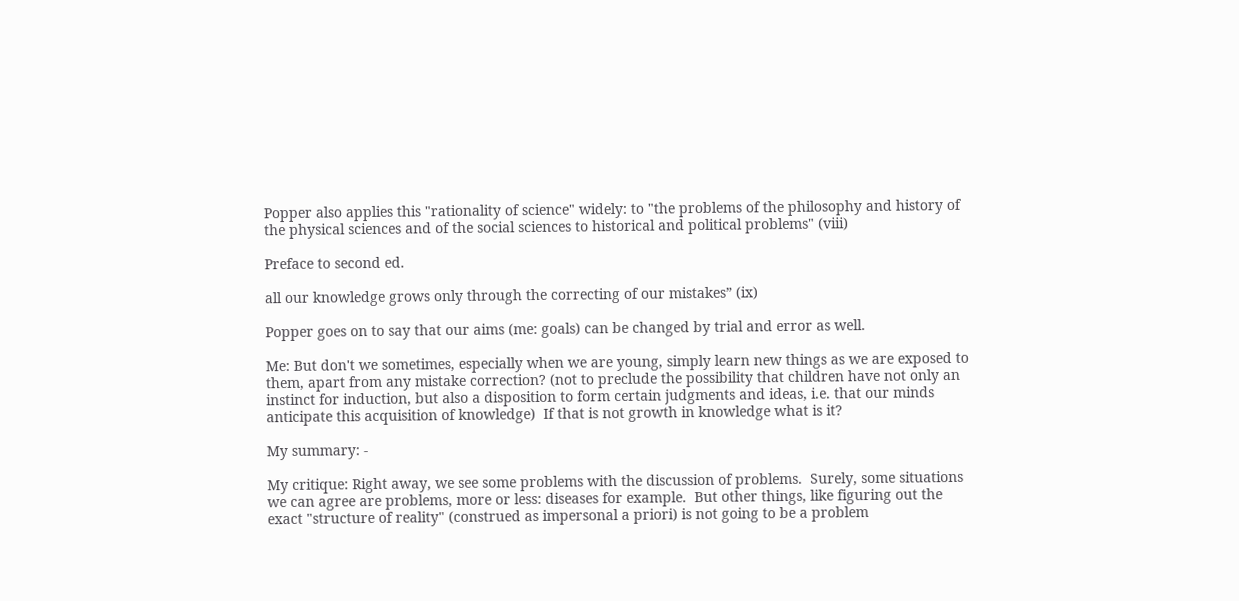Popper also applies this "rationality of science" widely: to "the problems of the philosophy and history of the physical sciences and of the social sciences to historical and political problems" (viii)

Preface to second ed.

all our knowledge grows only through the correcting of our mistakes” (ix)

Popper goes on to say that our aims (me: goals) can be changed by trial and error as well.

Me: But don't we sometimes, especially when we are young, simply learn new things as we are exposed to them, apart from any mistake correction? (not to preclude the possibility that children have not only an instinct for induction, but also a disposition to form certain judgments and ideas, i.e. that our minds anticipate this acquisition of knowledge)  If that is not growth in knowledge what is it?

My summary: -

My critique: Right away, we see some problems with the discussion of problems.  Surely, some situations we can agree are problems, more or less: diseases for example.  But other things, like figuring out the exact "structure of reality" (construed as impersonal a priori) is not going to be a problem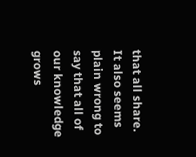that all share.  It also seems plain wrong to say that all of our knowledge grows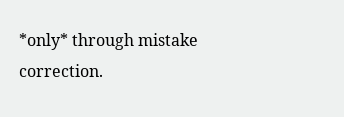*only* through mistake correction.